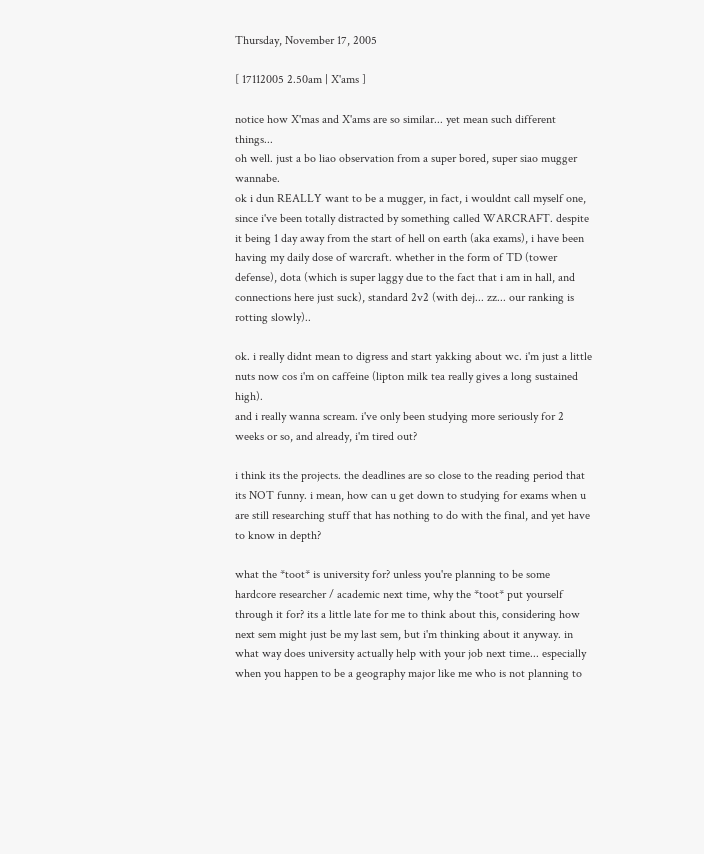Thursday, November 17, 2005

[ 17112005 2.50am | X'ams ]

notice how X'mas and X'ams are so similar... yet mean such different things...
oh well. just a bo liao observation from a super bored, super siao mugger wannabe.
ok i dun REALLY want to be a mugger, in fact, i wouldnt call myself one, since i've been totally distracted by something called WARCRAFT. despite it being 1 day away from the start of hell on earth (aka exams), i have been having my daily dose of warcraft. whether in the form of TD (tower defense), dota (which is super laggy due to the fact that i am in hall, and connections here just suck), standard 2v2 (with dej... zz... our ranking is rotting slowly)..

ok. i really didnt mean to digress and start yakking about wc. i'm just a little nuts now cos i'm on caffeine (lipton milk tea really gives a long sustained high).
and i really wanna scream. i've only been studying more seriously for 2 weeks or so, and already, i'm tired out?

i think its the projects. the deadlines are so close to the reading period that its NOT funny. i mean, how can u get down to studying for exams when u are still researching stuff that has nothing to do with the final, and yet have to know in depth?

what the *toot* is university for? unless you're planning to be some hardcore researcher / academic next time, why the *toot* put yourself through it for? its a little late for me to think about this, considering how next sem might just be my last sem, but i'm thinking about it anyway. in what way does university actually help with your job next time... especially when you happen to be a geography major like me who is not planning to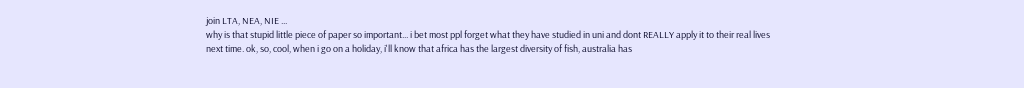join LTA, NEA, NIE ...
why is that stupid little piece of paper so important... i bet most ppl forget what they have studied in uni and dont REALLY apply it to their real lives next time. ok, so, cool, when i go on a holiday, i'll know that africa has the largest diversity of fish, australia has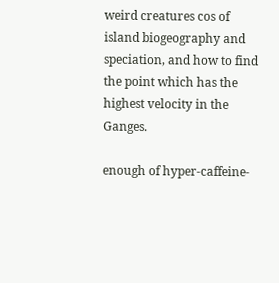weird creatures cos of island biogeography and speciation, and how to find the point which has the highest velocity in the Ganges.

enough of hyper-caffeine-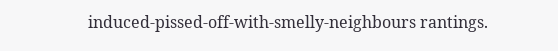induced-pissed-off-with-smelly-neighbours rantings.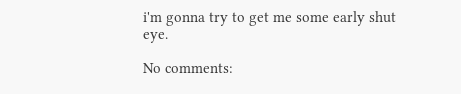i'm gonna try to get me some early shut eye.

No comments: